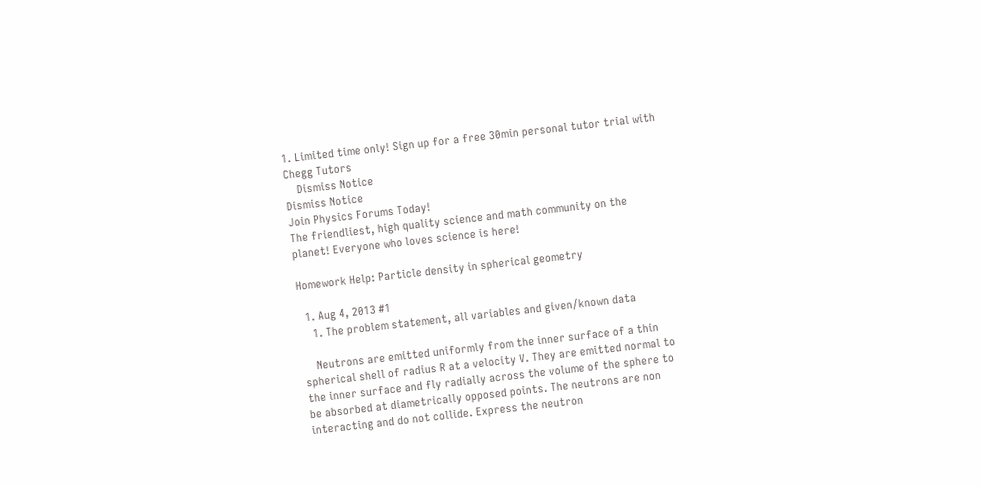1. Limited time only! Sign up for a free 30min personal tutor trial with Chegg Tutors
    Dismiss Notice
Dismiss Notice
Join Physics Forums Today!
The friendliest, high quality science and math community on the planet! Everyone who loves science is here!

Homework Help: Particle density in spherical geometry

  1. Aug 4, 2013 #1
    1. The problem statement, all variables and given/known data

    Neutrons are emitted uniformly from the inner surface of a thin spherical shell of radius R at a velocity V. They are emitted normal to the inner surface and fly radially across the volume of the sphere to be absorbed at diametrically opposed points. The neutrons are non interacting and do not collide. Express the neutron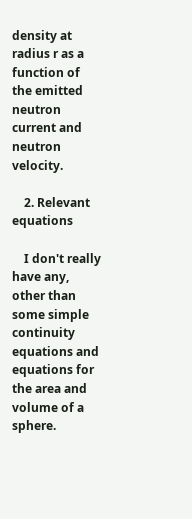density at radius r as a function of the emitted neutron current and neutron velocity.

    2. Relevant equations

    I don't really have any, other than some simple continuity equations and equations for the area and volume of a sphere.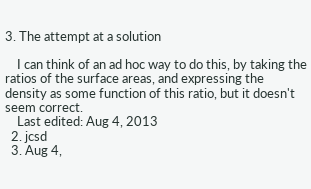3. The attempt at a solution

    I can think of an ad hoc way to do this, by taking the ratios of the surface areas, and expressing the density as some function of this ratio, but it doesn't seem correct.
    Last edited: Aug 4, 2013
  2. jcsd
  3. Aug 4,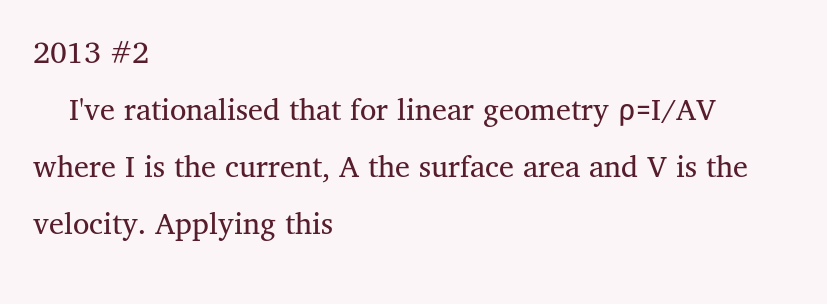2013 #2
    I've rationalised that for linear geometry ρ=I/AV where I is the current, A the surface area and V is the velocity. Applying this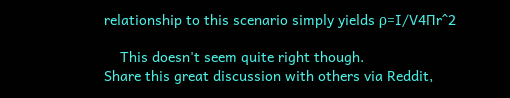relationship to this scenario simply yields ρ=I/V4∏r^2

    This doesn't seem quite right though.
Share this great discussion with others via Reddit,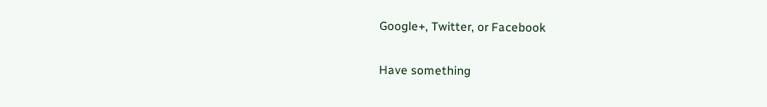Google+, Twitter, or Facebook

Have something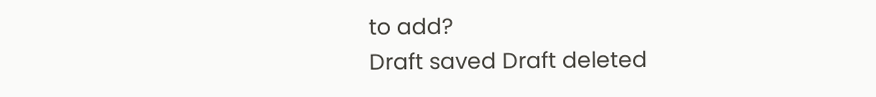to add?
Draft saved Draft deleted